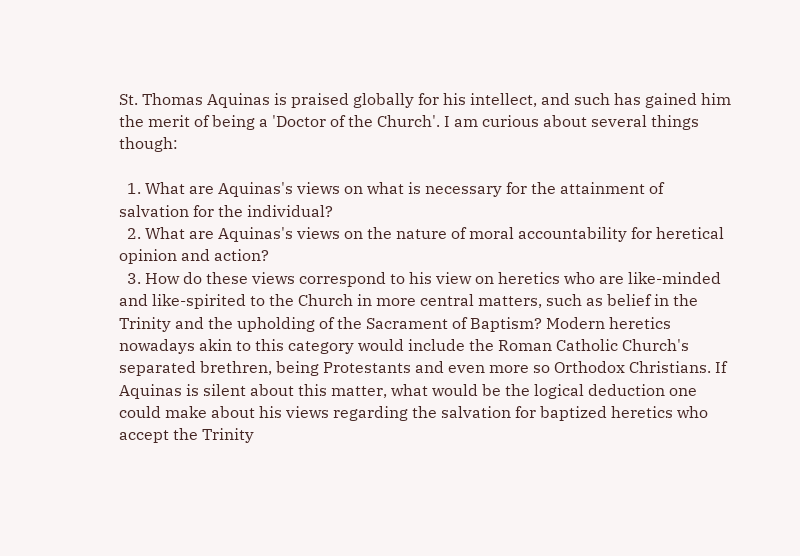St. Thomas Aquinas is praised globally for his intellect, and such has gained him the merit of being a 'Doctor of the Church'. I am curious about several things though:

  1. What are Aquinas's views on what is necessary for the attainment of salvation for the individual?
  2. What are Aquinas's views on the nature of moral accountability for heretical opinion and action?
  3. How do these views correspond to his view on heretics who are like-minded and like-spirited to the Church in more central matters, such as belief in the Trinity and the upholding of the Sacrament of Baptism? Modern heretics nowadays akin to this category would include the Roman Catholic Church's separated brethren, being Protestants and even more so Orthodox Christians. If Aquinas is silent about this matter, what would be the logical deduction one could make about his views regarding the salvation for baptized heretics who accept the Trinity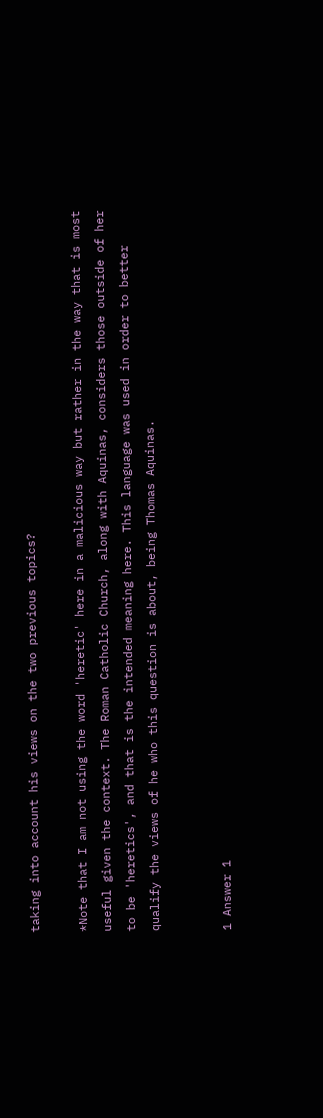taking into account his views on the two previous topics?

*Note that I am not using the word 'heretic' here in a malicious way but rather in the way that is most useful given the context. The Roman Catholic Church, along with Aquinas, considers those outside of her to be 'heretics', and that is the intended meaning here. This language was used in order to better qualify the views of he who this question is about, being Thomas Aquinas.


1 Answer 1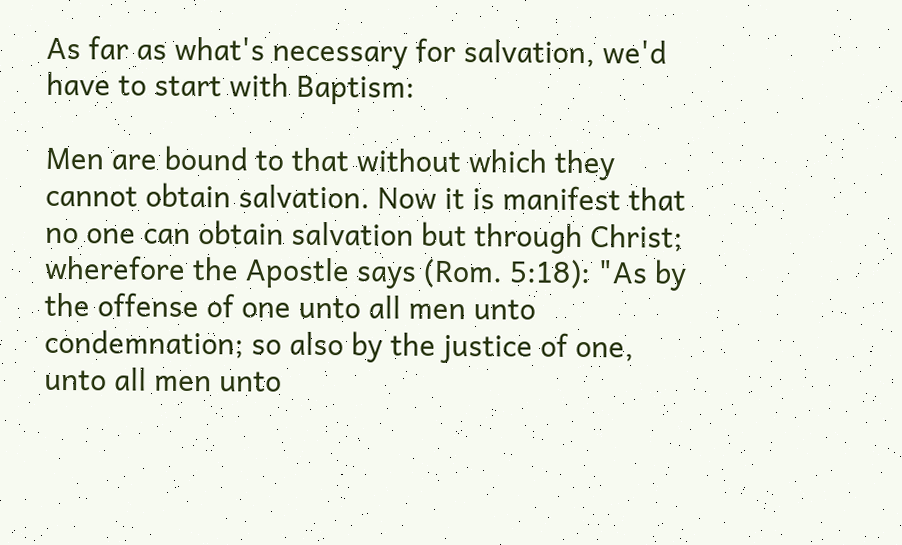As far as what's necessary for salvation, we'd have to start with Baptism:

Men are bound to that without which they cannot obtain salvation. Now it is manifest that no one can obtain salvation but through Christ; wherefore the Apostle says (Rom. 5:18): "As by the offense of one unto all men unto condemnation; so also by the justice of one, unto all men unto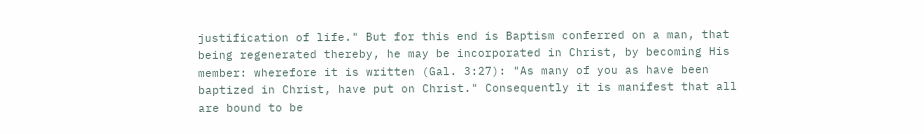justification of life." But for this end is Baptism conferred on a man, that being regenerated thereby, he may be incorporated in Christ, by becoming His member: wherefore it is written (Gal. 3:27): "As many of you as have been baptized in Christ, have put on Christ." Consequently it is manifest that all are bound to be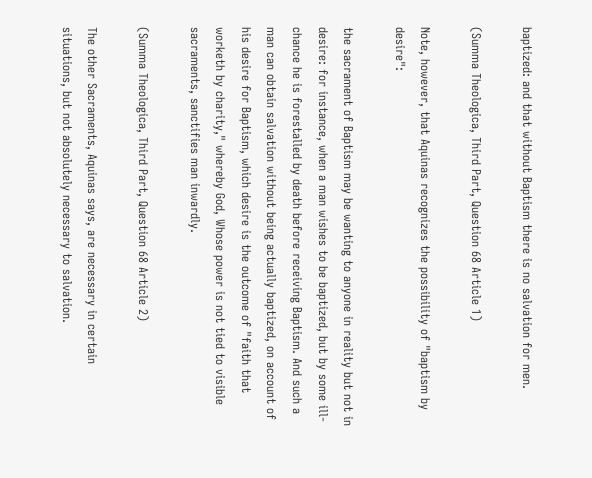baptized: and that without Baptism there is no salvation for men.

(Summa Theologica, Third Part, Question 68 Article 1)

Note, however, that Aquinas recognizes the possibility of "baptism by desire":

the sacrament of Baptism may be wanting to anyone in reality but not in desire: for instance, when a man wishes to be baptized, but by some ill-chance he is forestalled by death before receiving Baptism. And such a man can obtain salvation without being actually baptized, on account of his desire for Baptism, which desire is the outcome of "faith that worketh by charity," whereby God, Whose power is not tied to visible sacraments, sanctifies man inwardly.

(Summa Theologica, Third Part, Question 68 Article 2)

The other Sacraments, Aquinas says, are necessary in certain situations, but not absolutely necessary to salvation.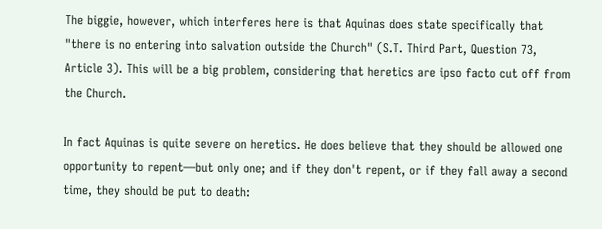The biggie, however, which interferes here is that Aquinas does state specifically that "there is no entering into salvation outside the Church" (S.T. Third Part, Question 73, Article 3). This will be a big problem, considering that heretics are ipso facto cut off from the Church.

In fact Aquinas is quite severe on heretics. He does believe that they should be allowed one opportunity to repent—but only one; and if they don't repent, or if they fall away a second time, they should be put to death: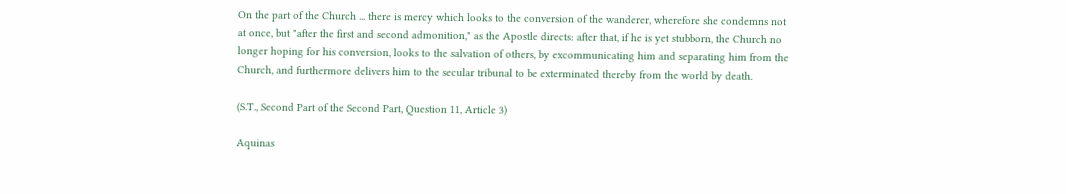On the part of the Church ... there is mercy which looks to the conversion of the wanderer, wherefore she condemns not at once, but "after the first and second admonition," as the Apostle directs: after that, if he is yet stubborn, the Church no longer hoping for his conversion, looks to the salvation of others, by excommunicating him and separating him from the Church, and furthermore delivers him to the secular tribunal to be exterminated thereby from the world by death.

(S.T., Second Part of the Second Part, Question 11, Article 3)

Aquinas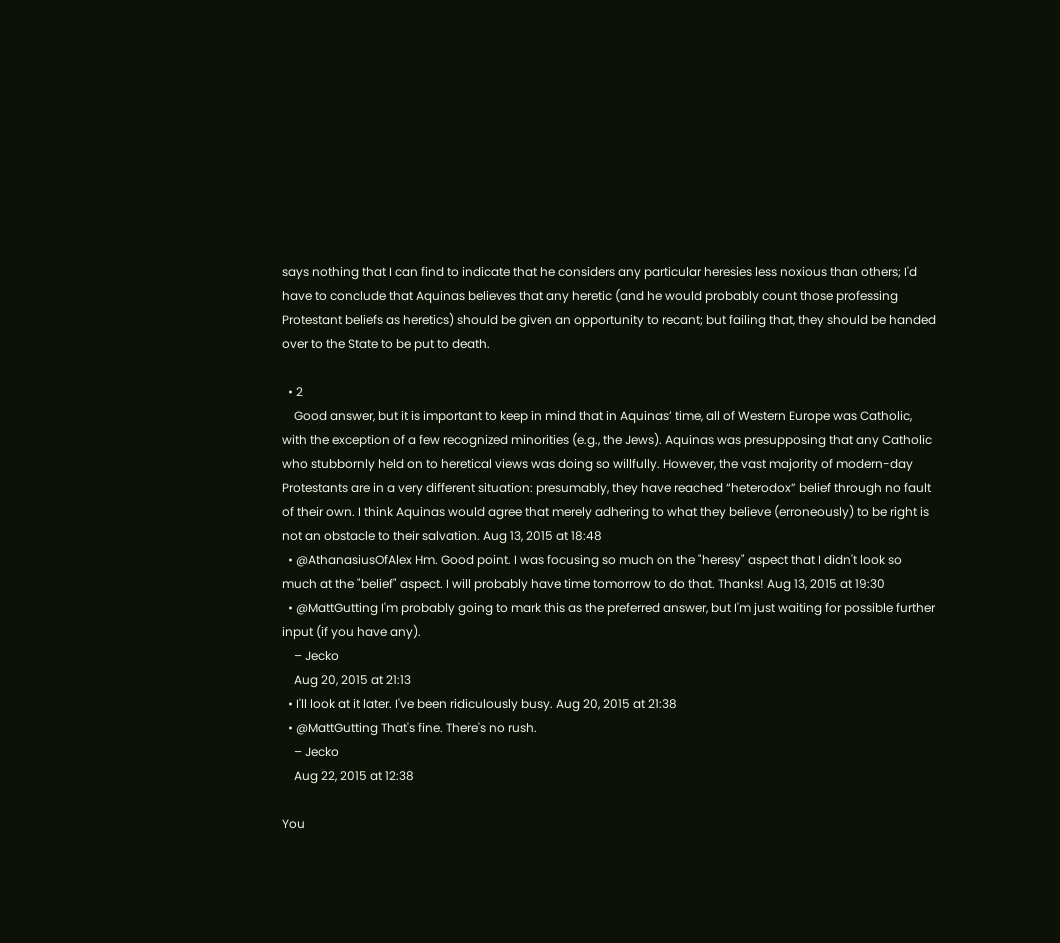says nothing that I can find to indicate that he considers any particular heresies less noxious than others; I'd have to conclude that Aquinas believes that any heretic (and he would probably count those professing Protestant beliefs as heretics) should be given an opportunity to recant; but failing that, they should be handed over to the State to be put to death.

  • 2
    Good answer, but it is important to keep in mind that in Aquinas’ time, all of Western Europe was Catholic, with the exception of a few recognized minorities (e.g., the Jews). Aquinas was presupposing that any Catholic who stubbornly held on to heretical views was doing so willfully. However, the vast majority of modern-day Protestants are in a very different situation: presumably, they have reached “heterodox” belief through no fault of their own. I think Aquinas would agree that merely adhering to what they believe (erroneously) to be right is not an obstacle to their salvation. Aug 13, 2015 at 18:48
  • @AthanasiusOfAlex Hm. Good point. I was focusing so much on the "heresy" aspect that I didn't look so much at the "belief" aspect. I will probably have time tomorrow to do that. Thanks! Aug 13, 2015 at 19:30
  • @MattGutting I'm probably going to mark this as the preferred answer, but I'm just waiting for possible further input (if you have any).
    – Jecko
    Aug 20, 2015 at 21:13
  • I'll look at it later. I've been ridiculously busy. Aug 20, 2015 at 21:38
  • @MattGutting That's fine. There's no rush.
    – Jecko
    Aug 22, 2015 at 12:38

You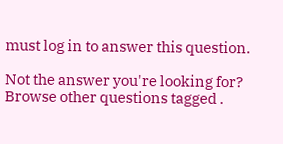must log in to answer this question.

Not the answer you're looking for? Browse other questions tagged .